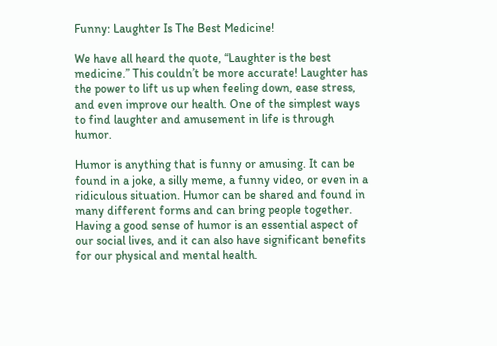Funny: Laughter Is The Best Medicine!

We have all heard the quote, “Laughter is the best medicine.” This couldn’t be more accurate! Laughter has the power to lift us up when feeling down, ease stress, and even improve our health. One of the simplest ways to find laughter and amusement in life is through humor.

Humor is anything that is funny or amusing. It can be found in a joke, a silly meme, a funny video, or even in a ridiculous situation. Humor can be shared and found in many different forms and can bring people together. Having a good sense of humor is an essential aspect of our social lives, and it can also have significant benefits for our physical and mental health.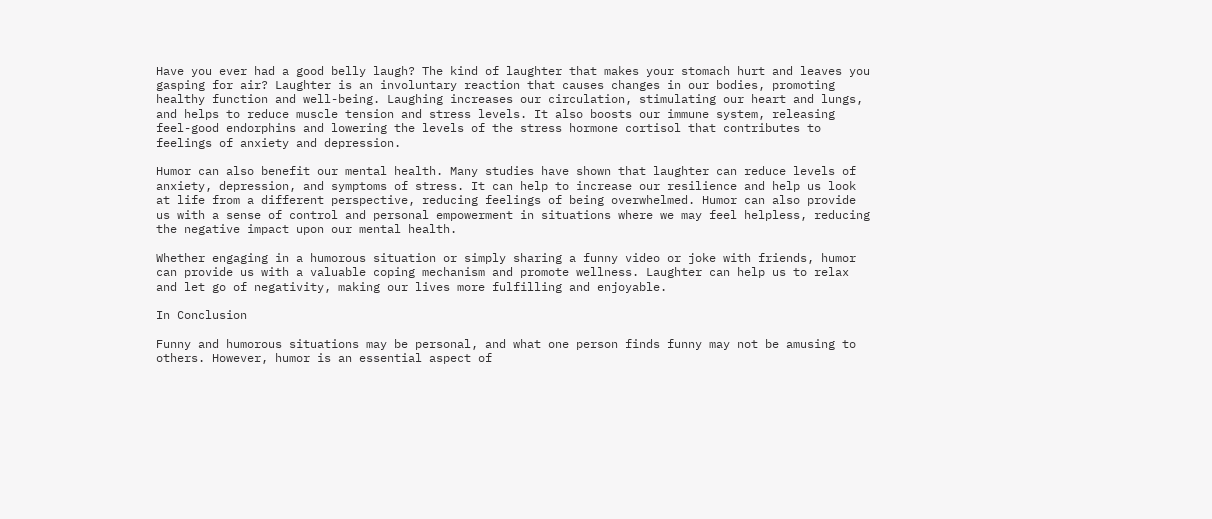Have you ever had a good belly laugh? The kind of laughter that makes your stomach hurt and leaves you gasping for air? Laughter is an involuntary reaction that causes changes in our bodies, promoting healthy function and well-being. Laughing increases our circulation, stimulating our heart and lungs, and helps to reduce muscle tension and stress levels. It also boosts our immune system, releasing feel-good endorphins and lowering the levels of the stress hormone cortisol that contributes to feelings of anxiety and depression.

Humor can also benefit our mental health. Many studies have shown that laughter can reduce levels of anxiety, depression, and symptoms of stress. It can help to increase our resilience and help us look at life from a different perspective, reducing feelings of being overwhelmed. Humor can also provide us with a sense of control and personal empowerment in situations where we may feel helpless, reducing the negative impact upon our mental health.

Whether engaging in a humorous situation or simply sharing a funny video or joke with friends, humor can provide us with a valuable coping mechanism and promote wellness. Laughter can help us to relax and let go of negativity, making our lives more fulfilling and enjoyable.

In Conclusion

Funny and humorous situations may be personal, and what one person finds funny may not be amusing to others. However, humor is an essential aspect of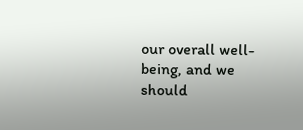our overall well-being, and we should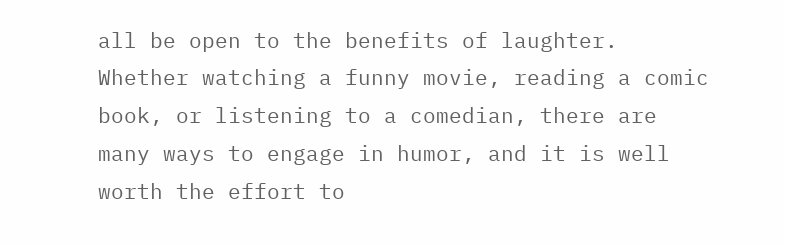all be open to the benefits of laughter. Whether watching a funny movie, reading a comic book, or listening to a comedian, there are many ways to engage in humor, and it is well worth the effort to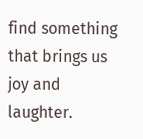find something that brings us joy and laughter.